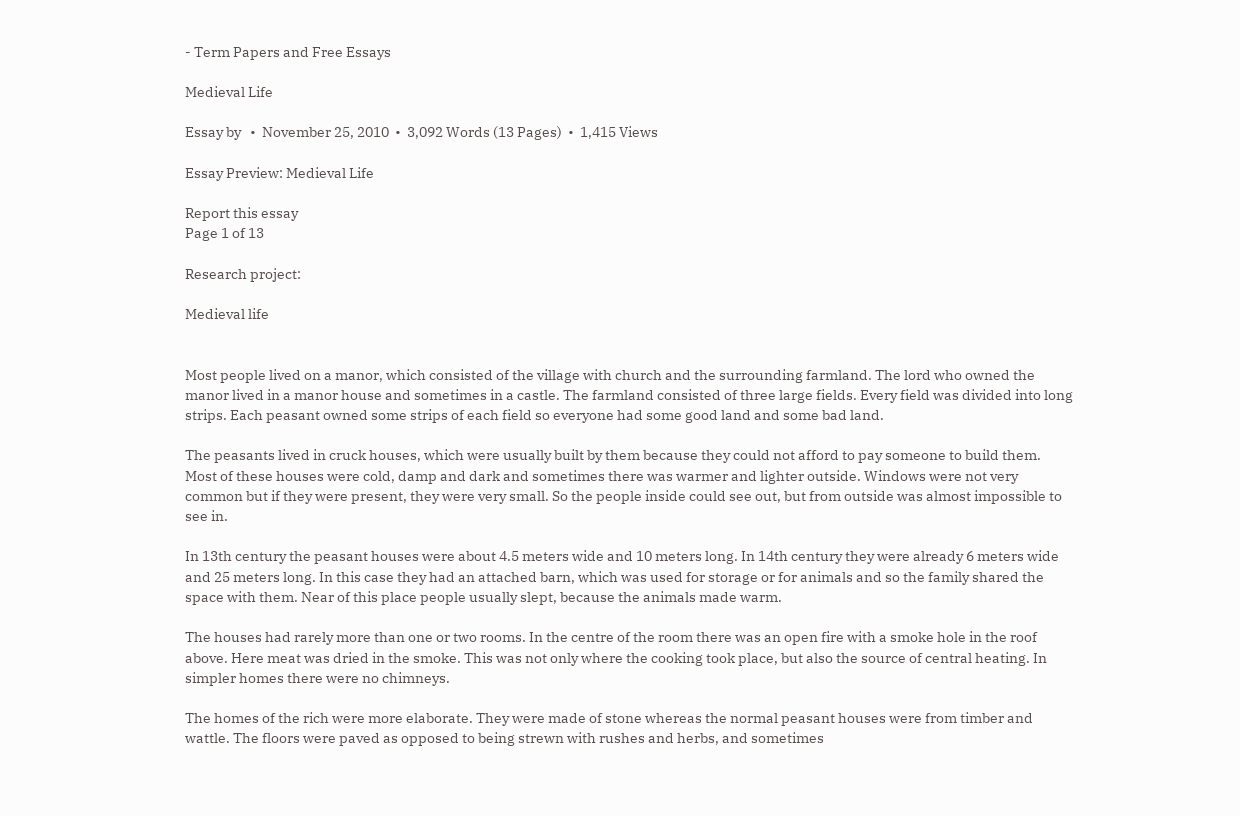- Term Papers and Free Essays

Medieval Life

Essay by   •  November 25, 2010  •  3,092 Words (13 Pages)  •  1,415 Views

Essay Preview: Medieval Life

Report this essay
Page 1 of 13

Research project:

Medieval life


Most people lived on a manor, which consisted of the village with church and the surrounding farmland. The lord who owned the manor lived in a manor house and sometimes in a castle. The farmland consisted of three large fields. Every field was divided into long strips. Each peasant owned some strips of each field so everyone had some good land and some bad land.

The peasants lived in cruck houses, which were usually built by them because they could not afford to pay someone to build them. Most of these houses were cold, damp and dark and sometimes there was warmer and lighter outside. Windows were not very common but if they were present, they were very small. So the people inside could see out, but from outside was almost impossible to see in.

In 13th century the peasant houses were about 4.5 meters wide and 10 meters long. In 14th century they were already 6 meters wide and 25 meters long. In this case they had an attached barn, which was used for storage or for animals and so the family shared the space with them. Near of this place people usually slept, because the animals made warm.

The houses had rarely more than one or two rooms. In the centre of the room there was an open fire with a smoke hole in the roof above. Here meat was dried in the smoke. This was not only where the cooking took place, but also the source of central heating. In simpler homes there were no chimneys.

The homes of the rich were more elaborate. They were made of stone whereas the normal peasant houses were from timber and wattle. The floors were paved as opposed to being strewn with rushes and herbs, and sometimes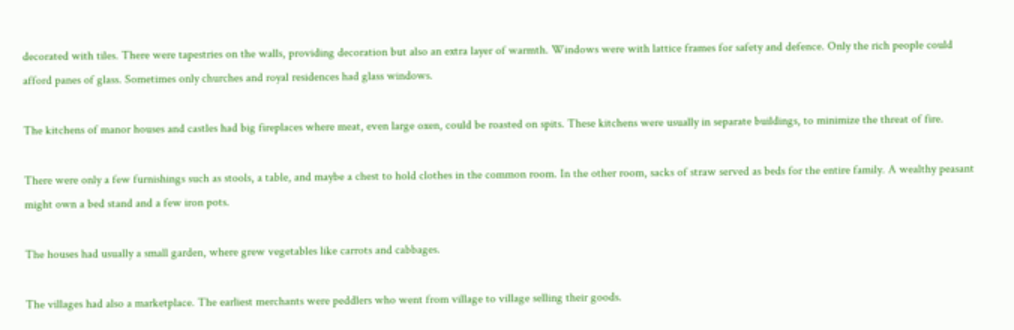decorated with tiles. There were tapestries on the walls, providing decoration but also an extra layer of warmth. Windows were with lattice frames for safety and defence. Only the rich people could afford panes of glass. Sometimes only churches and royal residences had glass windows.

The kitchens of manor houses and castles had big fireplaces where meat, even large oxen, could be roasted on spits. These kitchens were usually in separate buildings, to minimize the threat of fire.

There were only a few furnishings such as stools, a table, and maybe a chest to hold clothes in the common room. In the other room, sacks of straw served as beds for the entire family. A wealthy peasant might own a bed stand and a few iron pots.

The houses had usually a small garden, where grew vegetables like carrots and cabbages.

The villages had also a marketplace. The earliest merchants were peddlers who went from village to village selling their goods.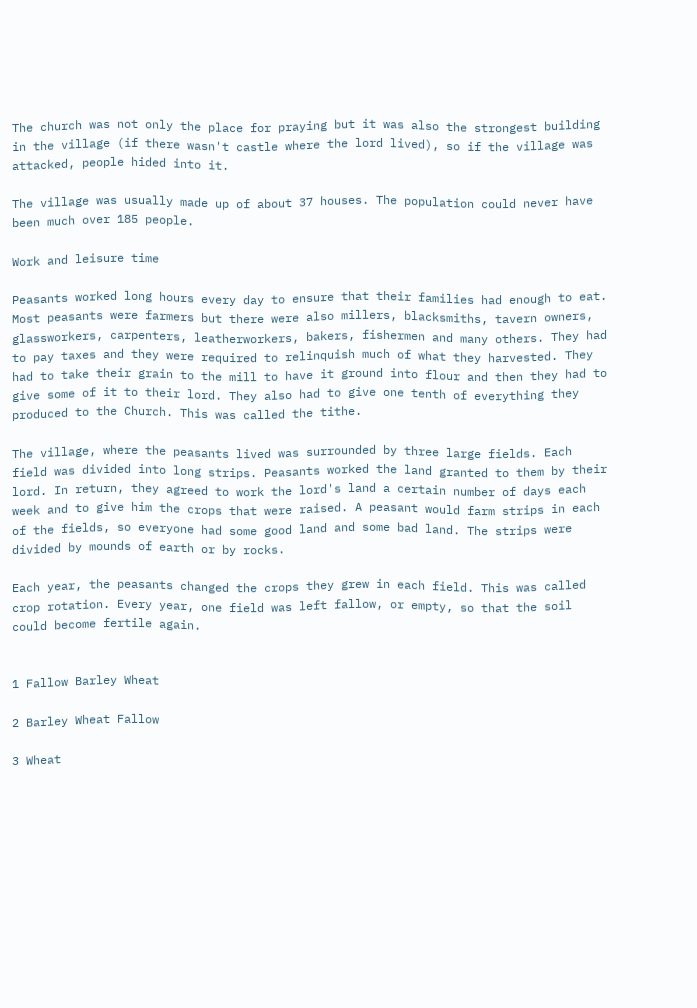The church was not only the place for praying but it was also the strongest building in the village (if there wasn't castle where the lord lived), so if the village was attacked, people hided into it.

The village was usually made up of about 37 houses. The population could never have been much over 185 people.

Work and leisure time

Peasants worked long hours every day to ensure that their families had enough to eat. Most peasants were farmers but there were also millers, blacksmiths, tavern owners, glassworkers, carpenters, leatherworkers, bakers, fishermen and many others. They had to pay taxes and they were required to relinquish much of what they harvested. They had to take their grain to the mill to have it ground into flour and then they had to give some of it to their lord. They also had to give one tenth of everything they produced to the Church. This was called the tithe.

The village, where the peasants lived was surrounded by three large fields. Each field was divided into long strips. Peasants worked the land granted to them by their lord. In return, they agreed to work the lord's land a certain number of days each week and to give him the crops that were raised. A peasant would farm strips in each of the fields, so everyone had some good land and some bad land. The strips were divided by mounds of earth or by rocks.

Each year, the peasants changed the crops they grew in each field. This was called crop rotation. Every year, one field was left fallow, or empty, so that the soil could become fertile again.


1 Fallow Barley Wheat

2 Barley Wheat Fallow

3 Wheat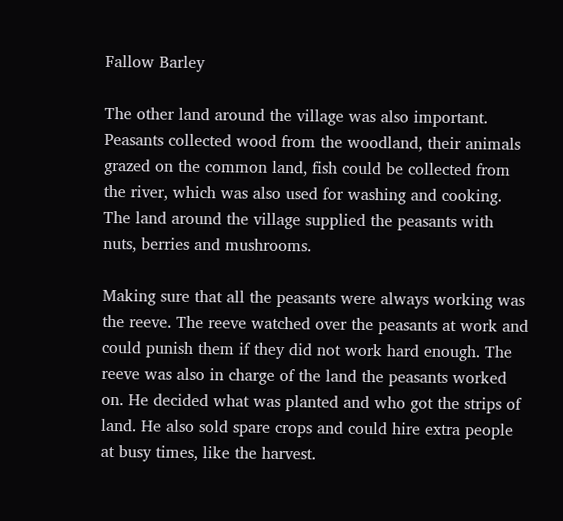Fallow Barley

The other land around the village was also important. Peasants collected wood from the woodland, their animals grazed on the common land, fish could be collected from the river, which was also used for washing and cooking. The land around the village supplied the peasants with nuts, berries and mushrooms.

Making sure that all the peasants were always working was the reeve. The reeve watched over the peasants at work and could punish them if they did not work hard enough. The reeve was also in charge of the land the peasants worked on. He decided what was planted and who got the strips of land. He also sold spare crops and could hire extra people at busy times, like the harvest.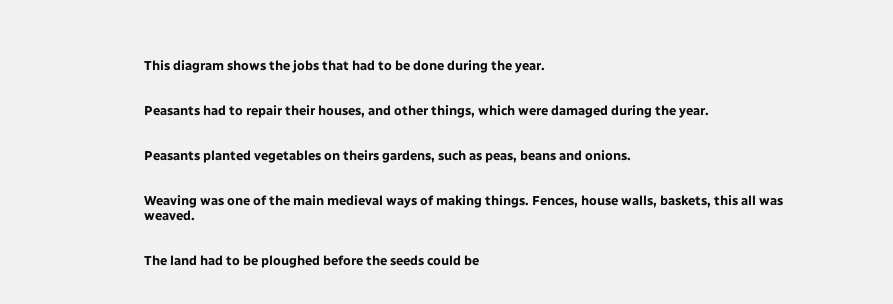This diagram shows the jobs that had to be done during the year.


Peasants had to repair their houses, and other things, which were damaged during the year.


Peasants planted vegetables on theirs gardens, such as peas, beans and onions.


Weaving was one of the main medieval ways of making things. Fences, house walls, baskets, this all was weaved.


The land had to be ploughed before the seeds could be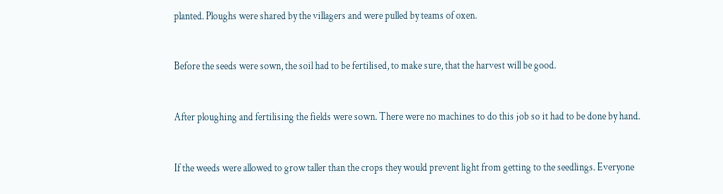planted. Ploughs were shared by the villagers and were pulled by teams of oxen.


Before the seeds were sown, the soil had to be fertilised, to make sure, that the harvest will be good.


After ploughing and fertilising the fields were sown. There were no machines to do this job so it had to be done by hand.


If the weeds were allowed to grow taller than the crops they would prevent light from getting to the seedlings. Everyone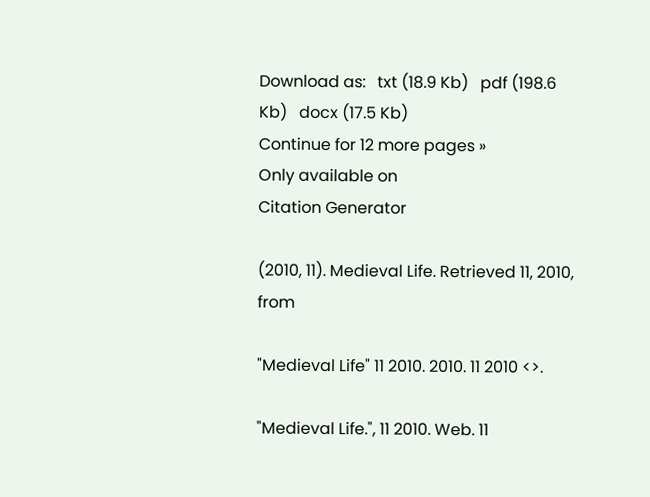Download as:   txt (18.9 Kb)   pdf (198.6 Kb)   docx (17.5 Kb)
Continue for 12 more pages »
Only available on
Citation Generator

(2010, 11). Medieval Life. Retrieved 11, 2010, from

"Medieval Life" 11 2010. 2010. 11 2010 <>.

"Medieval Life.", 11 2010. Web. 11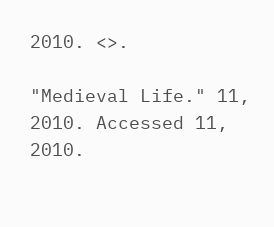2010. <>.

"Medieval Life." 11, 2010. Accessed 11, 2010.